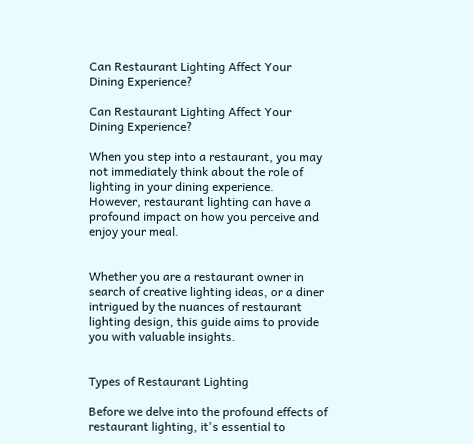Can Restaurant Lighting Affect Your Dining Experience?

Can Restaurant Lighting Affect Your Dining Experience?

When you step into a restaurant, you may not immediately think about the role of lighting in your dining experience. However, restaurant lighting can have a profound impact on how you perceive and enjoy your meal.


Whether you are a restaurant owner in search of creative lighting ideas, or a diner intrigued by the nuances of restaurant lighting design, this guide aims to provide you with valuable insights.


Types of Restaurant Lighting

Before we delve into the profound effects of restaurant lighting, it's essential to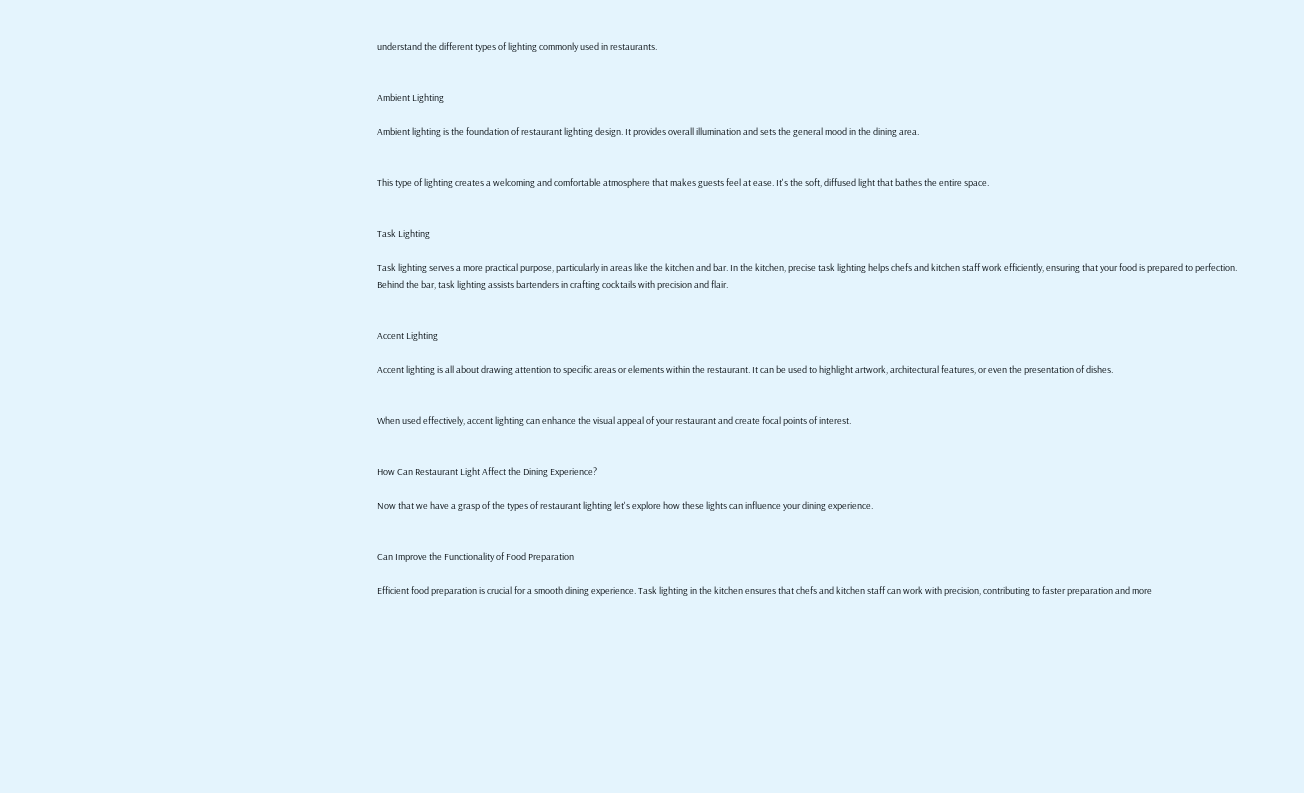understand the different types of lighting commonly used in restaurants.


Ambient Lighting

Ambient lighting is the foundation of restaurant lighting design. It provides overall illumination and sets the general mood in the dining area.


This type of lighting creates a welcoming and comfortable atmosphere that makes guests feel at ease. It's the soft, diffused light that bathes the entire space.


Task Lighting

Task lighting serves a more practical purpose, particularly in areas like the kitchen and bar. In the kitchen, precise task lighting helps chefs and kitchen staff work efficiently, ensuring that your food is prepared to perfection. Behind the bar, task lighting assists bartenders in crafting cocktails with precision and flair.


Accent Lighting

Accent lighting is all about drawing attention to specific areas or elements within the restaurant. It can be used to highlight artwork, architectural features, or even the presentation of dishes.


When used effectively, accent lighting can enhance the visual appeal of your restaurant and create focal points of interest.


How Can Restaurant Light Affect the Dining Experience?

Now that we have a grasp of the types of restaurant lighting let's explore how these lights can influence your dining experience.


Can Improve the Functionality of Food Preparation

Efficient food preparation is crucial for a smooth dining experience. Task lighting in the kitchen ensures that chefs and kitchen staff can work with precision, contributing to faster preparation and more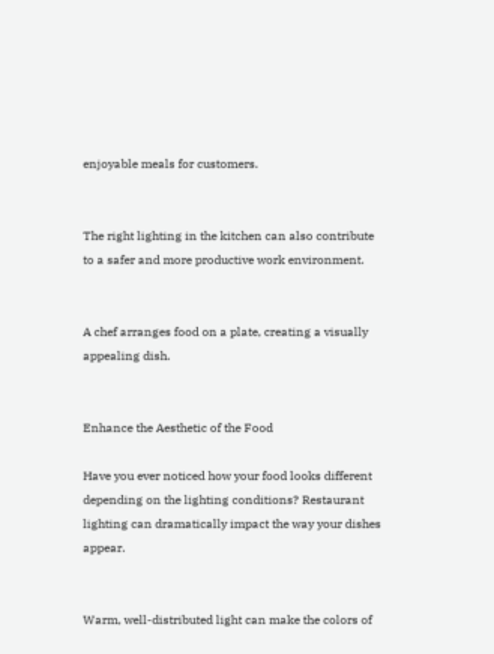enjoyable meals for customers.


The right lighting in the kitchen can also contribute to a safer and more productive work environment.


A chef arranges food on a plate, creating a visually appealing dish.


Enhance the Aesthetic of the Food

Have you ever noticed how your food looks different depending on the lighting conditions? Restaurant lighting can dramatically impact the way your dishes appear.


Warm, well-distributed light can make the colors of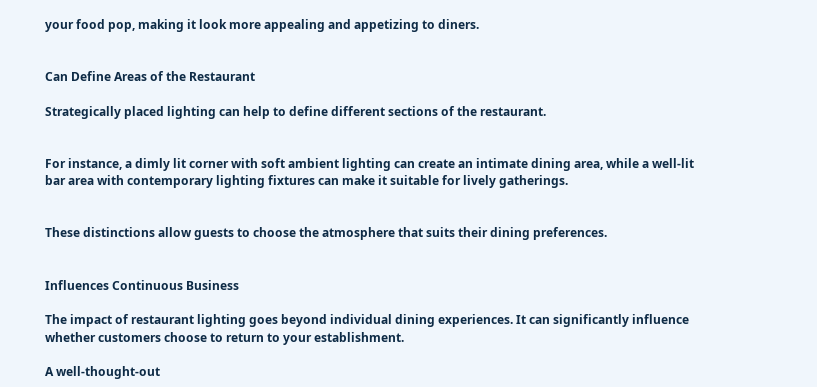your food pop, making it look more appealing and appetizing to diners.


Can Define Areas of the Restaurant

Strategically placed lighting can help to define different sections of the restaurant.


For instance, a dimly lit corner with soft ambient lighting can create an intimate dining area, while a well-lit bar area with contemporary lighting fixtures can make it suitable for lively gatherings.


These distinctions allow guests to choose the atmosphere that suits their dining preferences.


Influences Continuous Business

The impact of restaurant lighting goes beyond individual dining experiences. It can significantly influence whether customers choose to return to your establishment.

A well-thought-out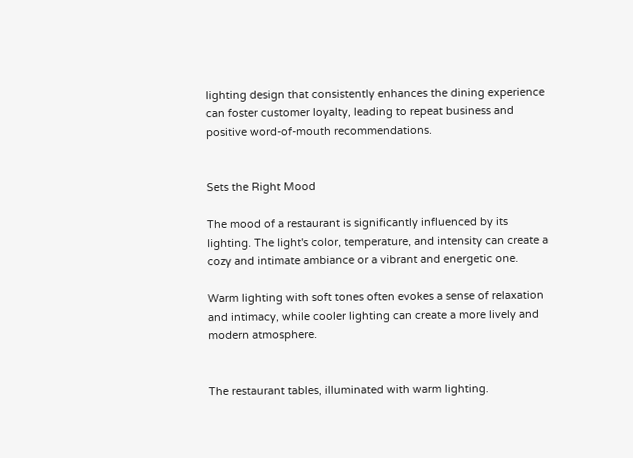lighting design that consistently enhances the dining experience can foster customer loyalty, leading to repeat business and positive word-of-mouth recommendations.


Sets the Right Mood

The mood of a restaurant is significantly influenced by its lighting. The light's color, temperature, and intensity can create a cozy and intimate ambiance or a vibrant and energetic one.

Warm lighting with soft tones often evokes a sense of relaxation and intimacy, while cooler lighting can create a more lively and modern atmosphere.


The restaurant tables, illuminated with warm lighting.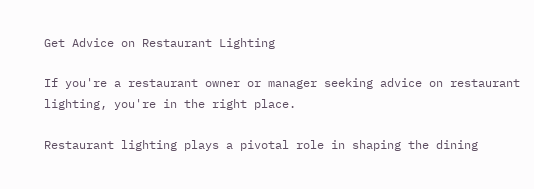Get Advice on Restaurant Lighting

If you're a restaurant owner or manager seeking advice on restaurant lighting, you're in the right place.

Restaurant lighting plays a pivotal role in shaping the dining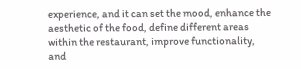experience, and it can set the mood, enhance the aesthetic of the food, define different areas within the restaurant, improve functionality, and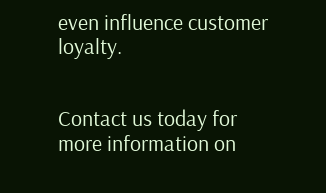even influence customer loyalty.


Contact us today for more information on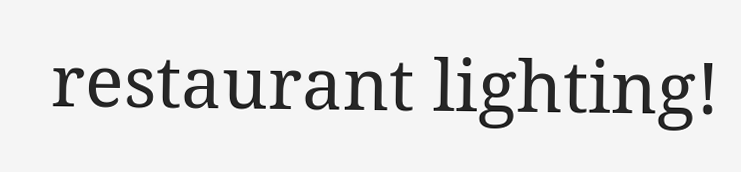restaurant lighting!